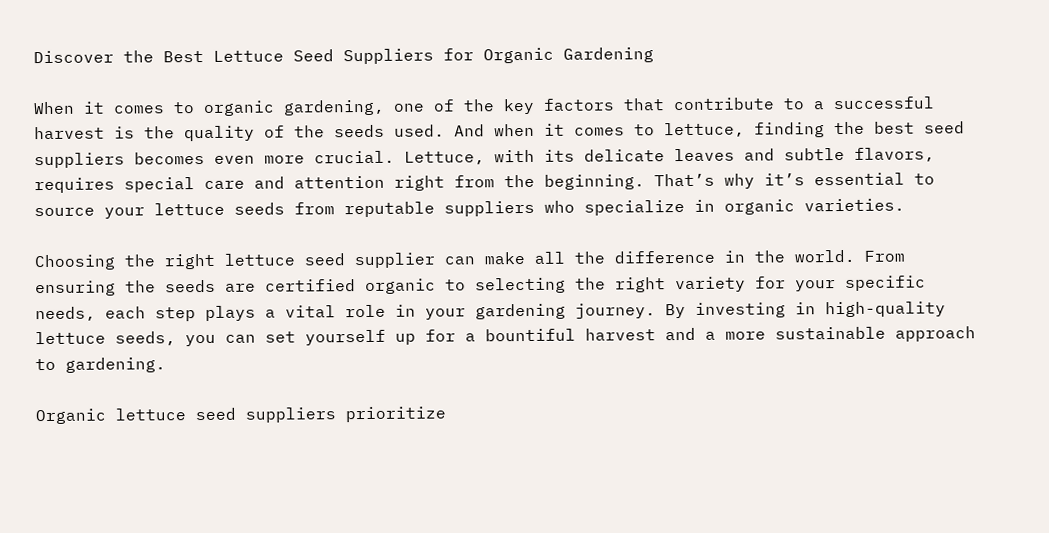Discover the Best Lettuce Seed Suppliers for Organic Gardening

When it comes to organic gardening, one of the key factors that contribute to a successful harvest is the quality of the seeds used. And when it comes to lettuce, finding the best seed suppliers becomes even more crucial. Lettuce, with its delicate leaves and subtle flavors, requires special care and attention right from the beginning. That’s why it’s essential to source your lettuce seeds from reputable suppliers who specialize in organic varieties.

Choosing the right lettuce seed supplier can make all the difference in the world. From ensuring the seeds are certified organic to selecting the right variety for your specific needs, each step plays a vital role in your gardening journey. By investing in high-quality lettuce seeds, you can set yourself up for a bountiful harvest and a more sustainable approach to gardening.

Organic lettuce seed suppliers prioritize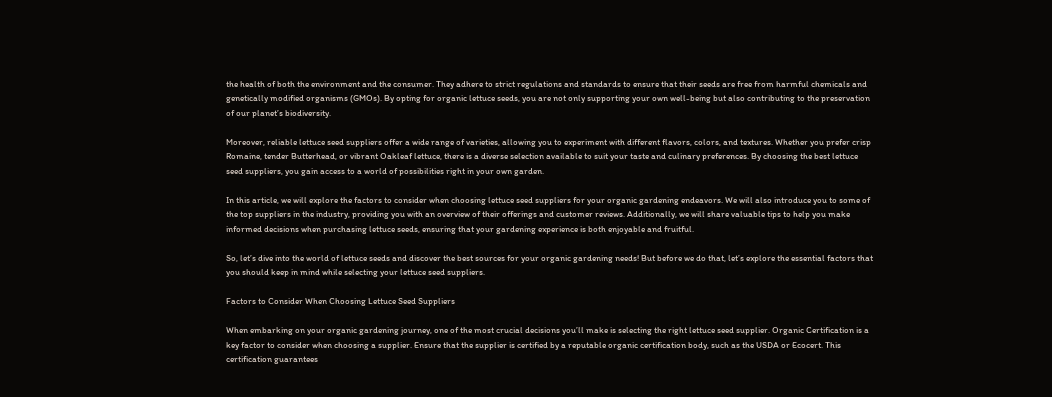the health of both the environment and the consumer. They adhere to strict regulations and standards to ensure that their seeds are free from harmful chemicals and genetically modified organisms (GMOs). By opting for organic lettuce seeds, you are not only supporting your own well-being but also contributing to the preservation of our planet’s biodiversity.

Moreover, reliable lettuce seed suppliers offer a wide range of varieties, allowing you to experiment with different flavors, colors, and textures. Whether you prefer crisp Romaine, tender Butterhead, or vibrant Oakleaf lettuce, there is a diverse selection available to suit your taste and culinary preferences. By choosing the best lettuce seed suppliers, you gain access to a world of possibilities right in your own garden.

In this article, we will explore the factors to consider when choosing lettuce seed suppliers for your organic gardening endeavors. We will also introduce you to some of the top suppliers in the industry, providing you with an overview of their offerings and customer reviews. Additionally, we will share valuable tips to help you make informed decisions when purchasing lettuce seeds, ensuring that your gardening experience is both enjoyable and fruitful.

So, let’s dive into the world of lettuce seeds and discover the best sources for your organic gardening needs! But before we do that, let’s explore the essential factors that you should keep in mind while selecting your lettuce seed suppliers.

Factors to Consider When Choosing Lettuce Seed Suppliers

When embarking on your organic gardening journey, one of the most crucial decisions you’ll make is selecting the right lettuce seed supplier. Organic Certification is a key factor to consider when choosing a supplier. Ensure that the supplier is certified by a reputable organic certification body, such as the USDA or Ecocert. This certification guarantees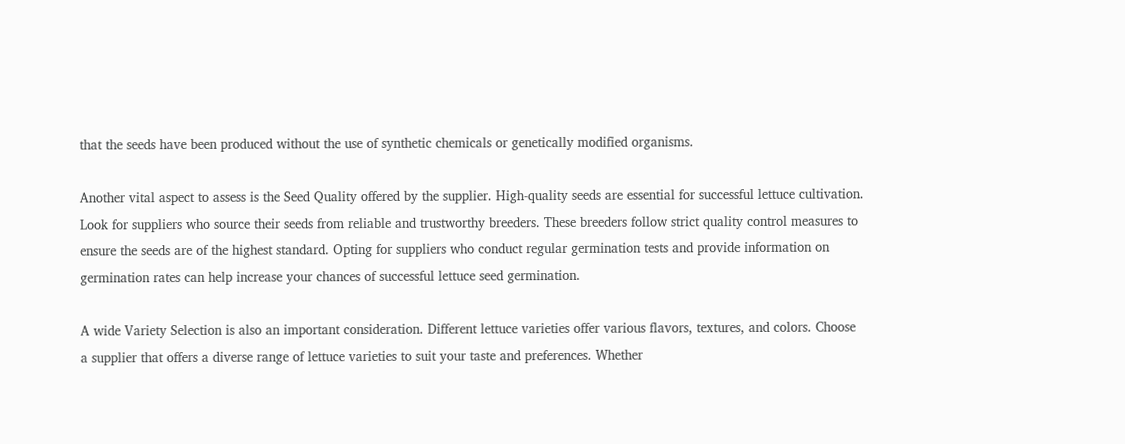that the seeds have been produced without the use of synthetic chemicals or genetically modified organisms.

Another vital aspect to assess is the Seed Quality offered by the supplier. High-quality seeds are essential for successful lettuce cultivation. Look for suppliers who source their seeds from reliable and trustworthy breeders. These breeders follow strict quality control measures to ensure the seeds are of the highest standard. Opting for suppliers who conduct regular germination tests and provide information on germination rates can help increase your chances of successful lettuce seed germination.

A wide Variety Selection is also an important consideration. Different lettuce varieties offer various flavors, textures, and colors. Choose a supplier that offers a diverse range of lettuce varieties to suit your taste and preferences. Whether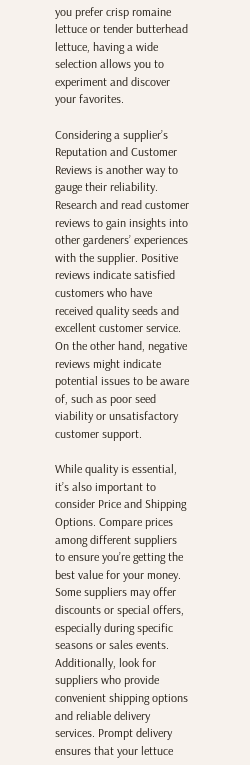you prefer crisp romaine lettuce or tender butterhead lettuce, having a wide selection allows you to experiment and discover your favorites.

Considering a supplier’s Reputation and Customer Reviews is another way to gauge their reliability. Research and read customer reviews to gain insights into other gardeners’ experiences with the supplier. Positive reviews indicate satisfied customers who have received quality seeds and excellent customer service. On the other hand, negative reviews might indicate potential issues to be aware of, such as poor seed viability or unsatisfactory customer support.

While quality is essential, it’s also important to consider Price and Shipping Options. Compare prices among different suppliers to ensure you’re getting the best value for your money. Some suppliers may offer discounts or special offers, especially during specific seasons or sales events. Additionally, look for suppliers who provide convenient shipping options and reliable delivery services. Prompt delivery ensures that your lettuce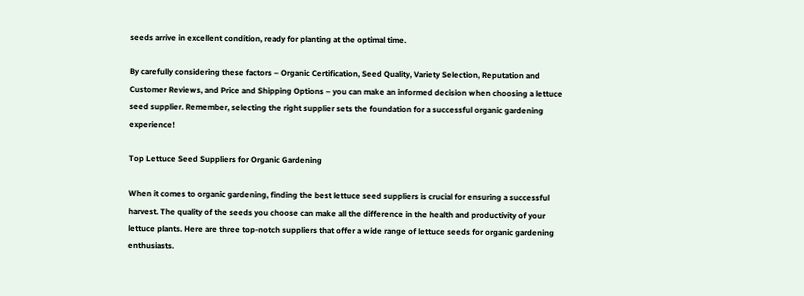seeds arrive in excellent condition, ready for planting at the optimal time.

By carefully considering these factors – Organic Certification, Seed Quality, Variety Selection, Reputation and Customer Reviews, and Price and Shipping Options – you can make an informed decision when choosing a lettuce seed supplier. Remember, selecting the right supplier sets the foundation for a successful organic gardening experience!

Top Lettuce Seed Suppliers for Organic Gardening

When it comes to organic gardening, finding the best lettuce seed suppliers is crucial for ensuring a successful harvest. The quality of the seeds you choose can make all the difference in the health and productivity of your lettuce plants. Here are three top-notch suppliers that offer a wide range of lettuce seeds for organic gardening enthusiasts.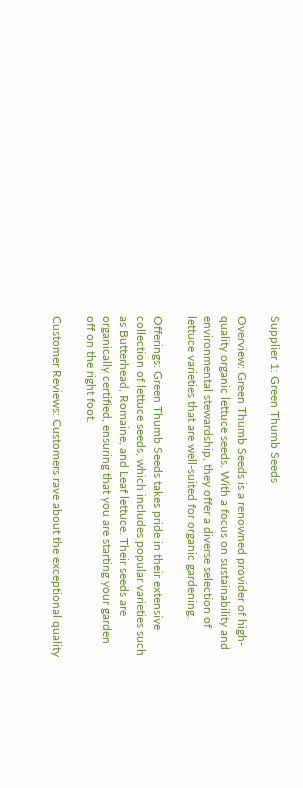Supplier 1: Green Thumb Seeds

Overview: Green Thumb Seeds is a renowned provider of high-quality organic lettuce seeds. With a focus on sustainability and environmental stewardship, they offer a diverse selection of lettuce varieties that are well-suited for organic gardening.

Offerings: Green Thumb Seeds takes pride in their extensive collection of lettuce seeds, which includes popular varieties such as Butterhead, Romaine, and Leaf lettuce. Their seeds are organically certified, ensuring that you are starting your garden off on the right foot.

Customer Reviews: Customers rave about the exceptional quality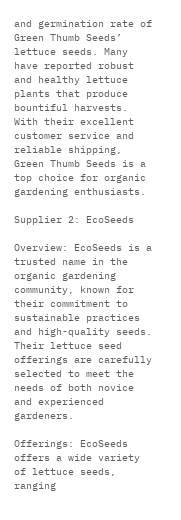and germination rate of Green Thumb Seeds’ lettuce seeds. Many have reported robust and healthy lettuce plants that produce bountiful harvests. With their excellent customer service and reliable shipping, Green Thumb Seeds is a top choice for organic gardening enthusiasts.

Supplier 2: EcoSeeds

Overview: EcoSeeds is a trusted name in the organic gardening community, known for their commitment to sustainable practices and high-quality seeds. Their lettuce seed offerings are carefully selected to meet the needs of both novice and experienced gardeners.

Offerings: EcoSeeds offers a wide variety of lettuce seeds, ranging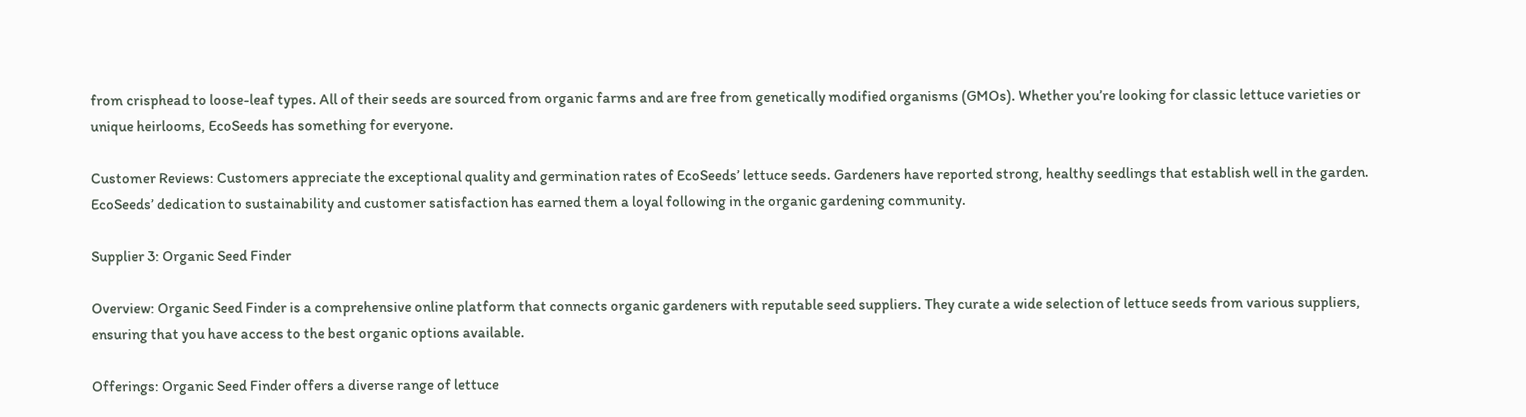from crisphead to loose-leaf types. All of their seeds are sourced from organic farms and are free from genetically modified organisms (GMOs). Whether you’re looking for classic lettuce varieties or unique heirlooms, EcoSeeds has something for everyone.

Customer Reviews: Customers appreciate the exceptional quality and germination rates of EcoSeeds’ lettuce seeds. Gardeners have reported strong, healthy seedlings that establish well in the garden. EcoSeeds’ dedication to sustainability and customer satisfaction has earned them a loyal following in the organic gardening community.

Supplier 3: Organic Seed Finder

Overview: Organic Seed Finder is a comprehensive online platform that connects organic gardeners with reputable seed suppliers. They curate a wide selection of lettuce seeds from various suppliers, ensuring that you have access to the best organic options available.

Offerings: Organic Seed Finder offers a diverse range of lettuce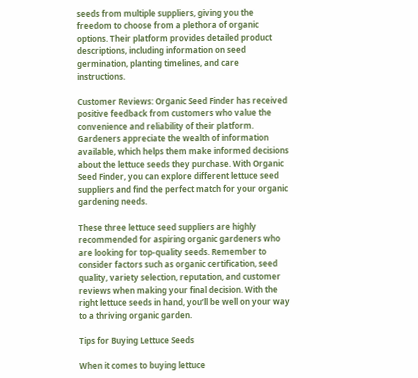seeds from multiple suppliers, giving you the freedom to choose from a plethora of organic options. Their platform provides detailed product descriptions, including information on seed germination, planting timelines, and care instructions.

Customer Reviews: Organic Seed Finder has received positive feedback from customers who value the convenience and reliability of their platform. Gardeners appreciate the wealth of information available, which helps them make informed decisions about the lettuce seeds they purchase. With Organic Seed Finder, you can explore different lettuce seed suppliers and find the perfect match for your organic gardening needs.

These three lettuce seed suppliers are highly recommended for aspiring organic gardeners who are looking for top-quality seeds. Remember to consider factors such as organic certification, seed quality, variety selection, reputation, and customer reviews when making your final decision. With the right lettuce seeds in hand, you’ll be well on your way to a thriving organic garden.

Tips for Buying Lettuce Seeds

When it comes to buying lettuce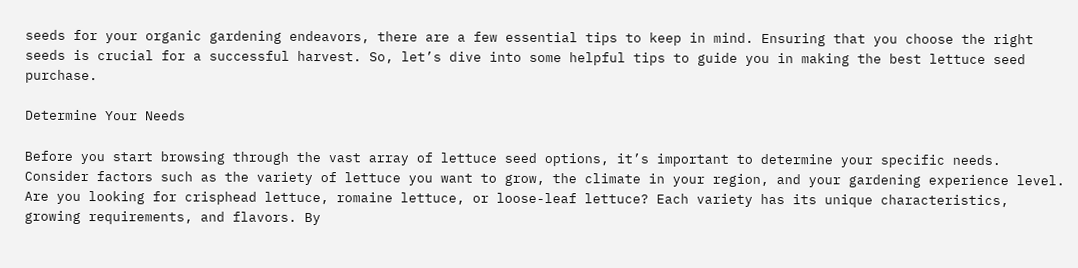seeds for your organic gardening endeavors, there are a few essential tips to keep in mind. Ensuring that you choose the right seeds is crucial for a successful harvest. So, let’s dive into some helpful tips to guide you in making the best lettuce seed purchase.

Determine Your Needs

Before you start browsing through the vast array of lettuce seed options, it’s important to determine your specific needs. Consider factors such as the variety of lettuce you want to grow, the climate in your region, and your gardening experience level. Are you looking for crisphead lettuce, romaine lettuce, or loose-leaf lettuce? Each variety has its unique characteristics, growing requirements, and flavors. By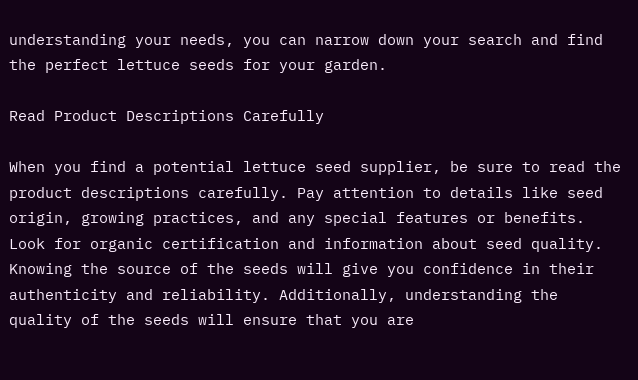understanding your needs, you can narrow down your search and find the perfect lettuce seeds for your garden.

Read Product Descriptions Carefully

When you find a potential lettuce seed supplier, be sure to read the product descriptions carefully. Pay attention to details like seed origin, growing practices, and any special features or benefits. Look for organic certification and information about seed quality. Knowing the source of the seeds will give you confidence in their authenticity and reliability. Additionally, understanding the quality of the seeds will ensure that you are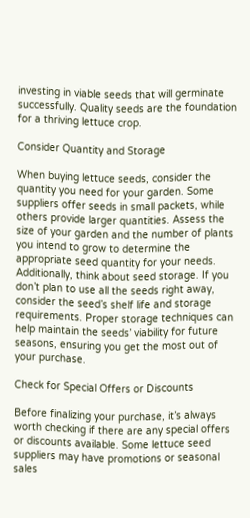investing in viable seeds that will germinate successfully. Quality seeds are the foundation for a thriving lettuce crop.

Consider Quantity and Storage

When buying lettuce seeds, consider the quantity you need for your garden. Some suppliers offer seeds in small packets, while others provide larger quantities. Assess the size of your garden and the number of plants you intend to grow to determine the appropriate seed quantity for your needs. Additionally, think about seed storage. If you don’t plan to use all the seeds right away, consider the seed’s shelf life and storage requirements. Proper storage techniques can help maintain the seeds’ viability for future seasons, ensuring you get the most out of your purchase.

Check for Special Offers or Discounts

Before finalizing your purchase, it’s always worth checking if there are any special offers or discounts available. Some lettuce seed suppliers may have promotions or seasonal sales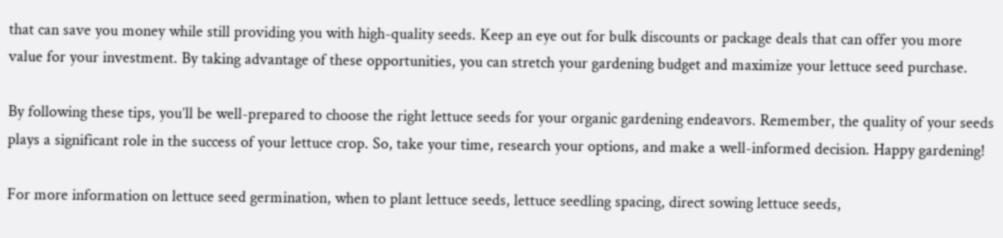that can save you money while still providing you with high-quality seeds. Keep an eye out for bulk discounts or package deals that can offer you more value for your investment. By taking advantage of these opportunities, you can stretch your gardening budget and maximize your lettuce seed purchase.

By following these tips, you’ll be well-prepared to choose the right lettuce seeds for your organic gardening endeavors. Remember, the quality of your seeds plays a significant role in the success of your lettuce crop. So, take your time, research your options, and make a well-informed decision. Happy gardening!

For more information on lettuce seed germination, when to plant lettuce seeds, lettuce seedling spacing, direct sowing lettuce seeds,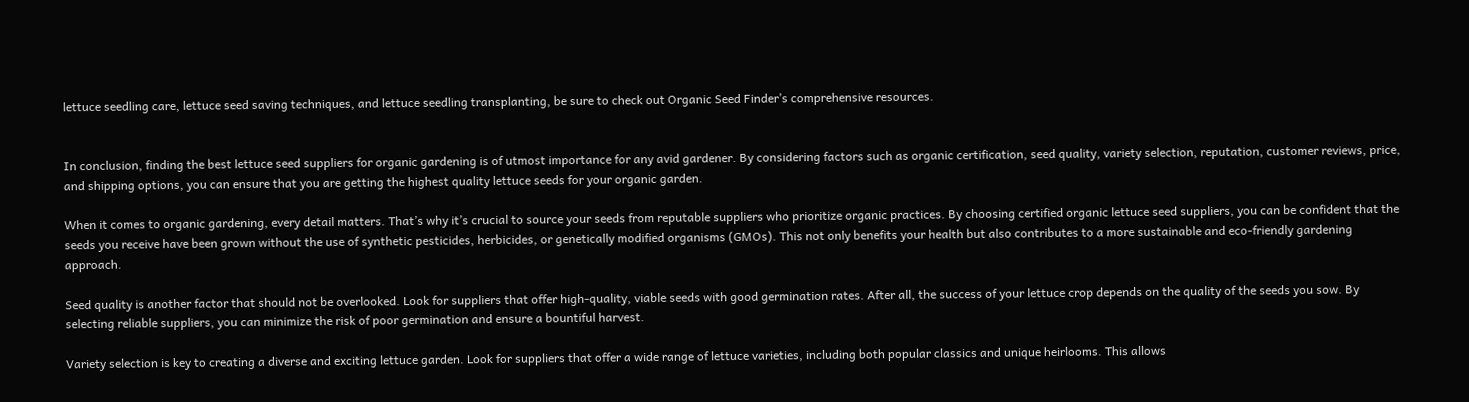lettuce seedling care, lettuce seed saving techniques, and lettuce seedling transplanting, be sure to check out Organic Seed Finder’s comprehensive resources.


In conclusion, finding the best lettuce seed suppliers for organic gardening is of utmost importance for any avid gardener. By considering factors such as organic certification, seed quality, variety selection, reputation, customer reviews, price, and shipping options, you can ensure that you are getting the highest quality lettuce seeds for your organic garden.

When it comes to organic gardening, every detail matters. That’s why it’s crucial to source your seeds from reputable suppliers who prioritize organic practices. By choosing certified organic lettuce seed suppliers, you can be confident that the seeds you receive have been grown without the use of synthetic pesticides, herbicides, or genetically modified organisms (GMOs). This not only benefits your health but also contributes to a more sustainable and eco-friendly gardening approach.

Seed quality is another factor that should not be overlooked. Look for suppliers that offer high-quality, viable seeds with good germination rates. After all, the success of your lettuce crop depends on the quality of the seeds you sow. By selecting reliable suppliers, you can minimize the risk of poor germination and ensure a bountiful harvest.

Variety selection is key to creating a diverse and exciting lettuce garden. Look for suppliers that offer a wide range of lettuce varieties, including both popular classics and unique heirlooms. This allows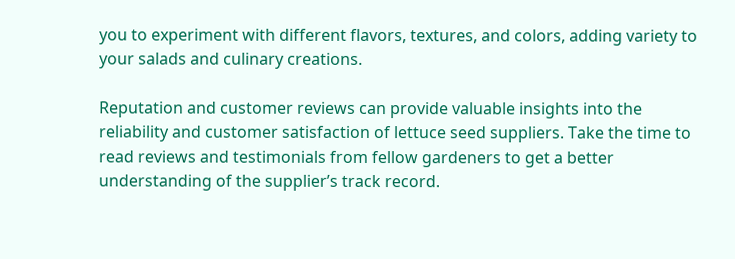you to experiment with different flavors, textures, and colors, adding variety to your salads and culinary creations.

Reputation and customer reviews can provide valuable insights into the reliability and customer satisfaction of lettuce seed suppliers. Take the time to read reviews and testimonials from fellow gardeners to get a better understanding of the supplier’s track record.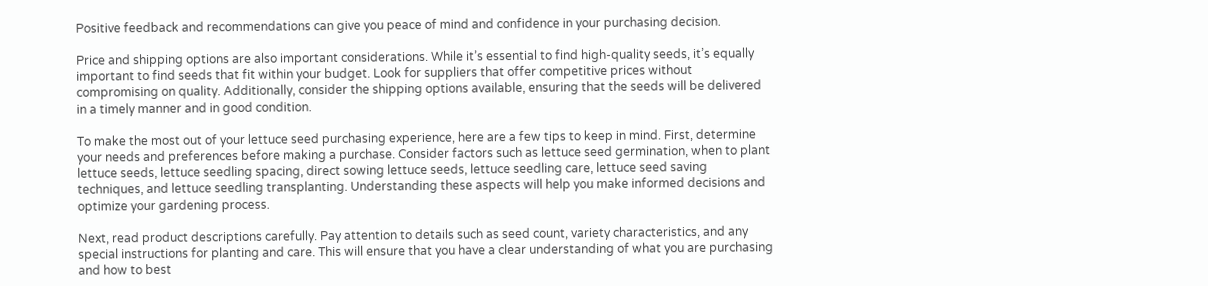Positive feedback and recommendations can give you peace of mind and confidence in your purchasing decision.

Price and shipping options are also important considerations. While it’s essential to find high-quality seeds, it’s equally important to find seeds that fit within your budget. Look for suppliers that offer competitive prices without compromising on quality. Additionally, consider the shipping options available, ensuring that the seeds will be delivered in a timely manner and in good condition.

To make the most out of your lettuce seed purchasing experience, here are a few tips to keep in mind. First, determine your needs and preferences before making a purchase. Consider factors such as lettuce seed germination, when to plant lettuce seeds, lettuce seedling spacing, direct sowing lettuce seeds, lettuce seedling care, lettuce seed saving techniques, and lettuce seedling transplanting. Understanding these aspects will help you make informed decisions and optimize your gardening process.

Next, read product descriptions carefully. Pay attention to details such as seed count, variety characteristics, and any special instructions for planting and care. This will ensure that you have a clear understanding of what you are purchasing and how to best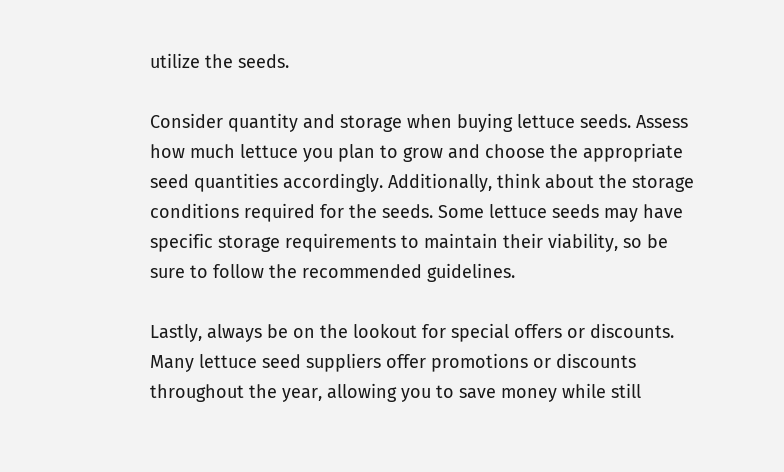utilize the seeds.

Consider quantity and storage when buying lettuce seeds. Assess how much lettuce you plan to grow and choose the appropriate seed quantities accordingly. Additionally, think about the storage conditions required for the seeds. Some lettuce seeds may have specific storage requirements to maintain their viability, so be sure to follow the recommended guidelines.

Lastly, always be on the lookout for special offers or discounts. Many lettuce seed suppliers offer promotions or discounts throughout the year, allowing you to save money while still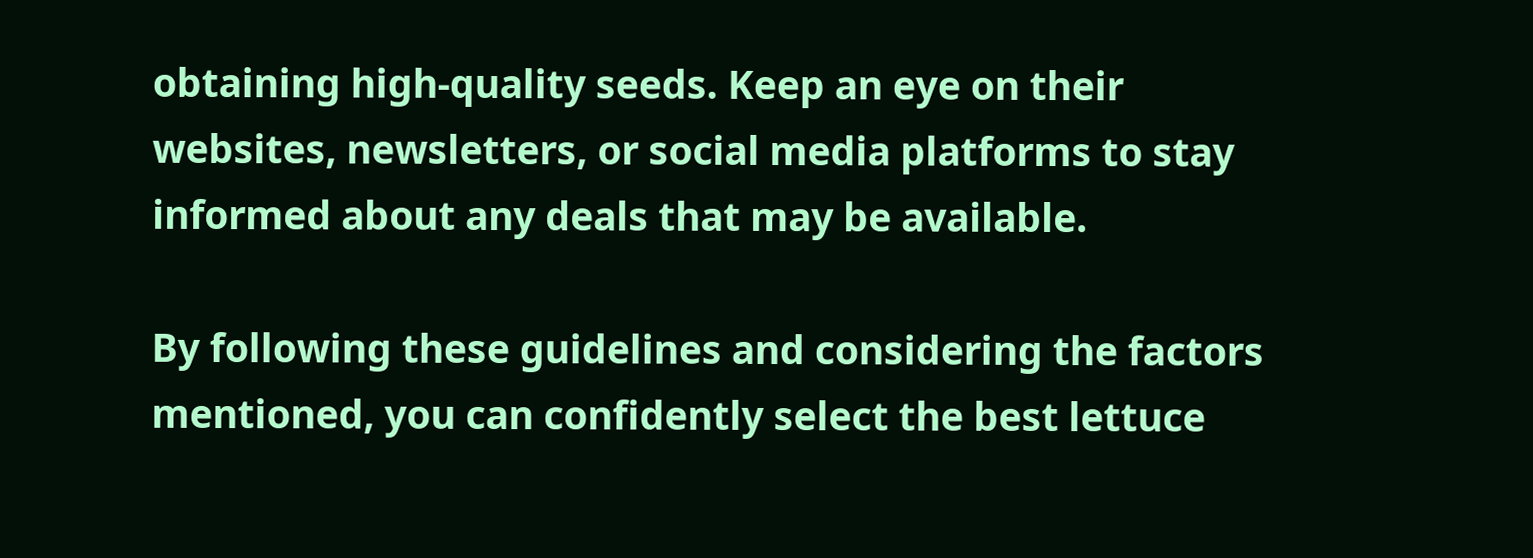obtaining high-quality seeds. Keep an eye on their websites, newsletters, or social media platforms to stay informed about any deals that may be available.

By following these guidelines and considering the factors mentioned, you can confidently select the best lettuce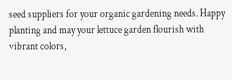seed suppliers for your organic gardening needs. Happy planting and may your lettuce garden flourish with vibrant colors,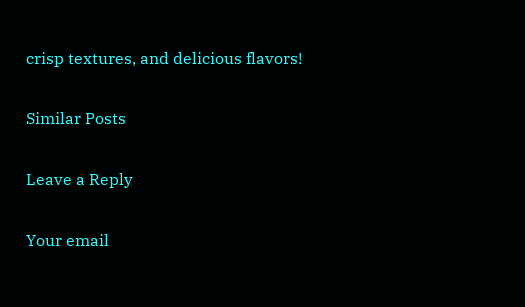crisp textures, and delicious flavors!

Similar Posts

Leave a Reply

Your email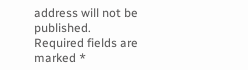address will not be published. Required fields are marked *